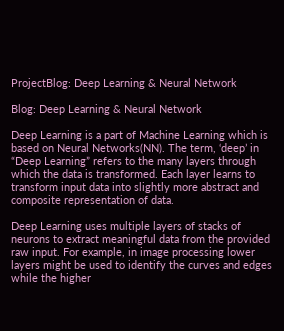ProjectBlog: Deep Learning & Neural Network

Blog: Deep Learning & Neural Network

Deep Learning is a part of Machine Learning which is based on Neural Networks(NN). The term, ‘deep’ in “Deep Learning” refers to the many layers through which the data is transformed. Each layer learns to transform input data into slightly more abstract and composite representation of data.

Deep Learning uses multiple layers of stacks of neurons to extract meaningful data from the provided raw input. For example, in image processing lower layers might be used to identify the curves and edges while the higher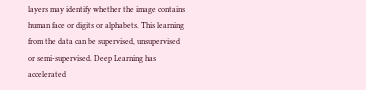layers may identify whether the image contains human face or digits or alphabets. This learning from the data can be supervised, unsupervised or semi-supervised. Deep Learning has accelerated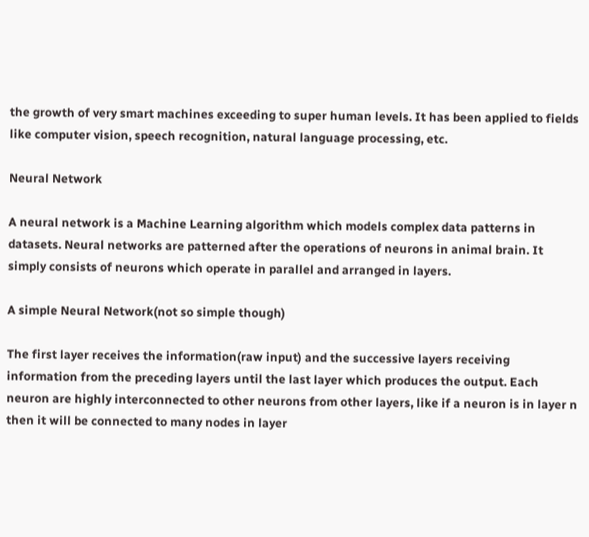the growth of very smart machines exceeding to super human levels. It has been applied to fields like computer vision, speech recognition, natural language processing, etc.

Neural Network

A neural network is a Machine Learning algorithm which models complex data patterns in datasets. Neural networks are patterned after the operations of neurons in animal brain. It simply consists of neurons which operate in parallel and arranged in layers.

A simple Neural Network(not so simple though)

The first layer receives the information(raw input) and the successive layers receiving information from the preceding layers until the last layer which produces the output. Each neuron are highly interconnected to other neurons from other layers, like if a neuron is in layer n then it will be connected to many nodes in layer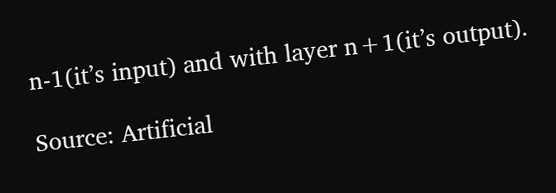n-1(it’s input) and with layer n+1(it’s output).

Source: Artificial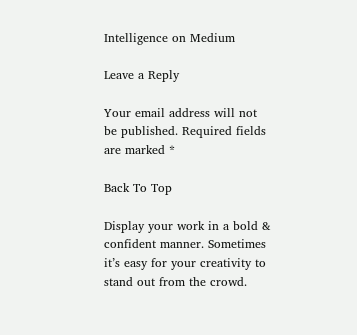Intelligence on Medium

Leave a Reply

Your email address will not be published. Required fields are marked *

Back To Top

Display your work in a bold & confident manner. Sometimes it’s easy for your creativity to stand out from the crowd.